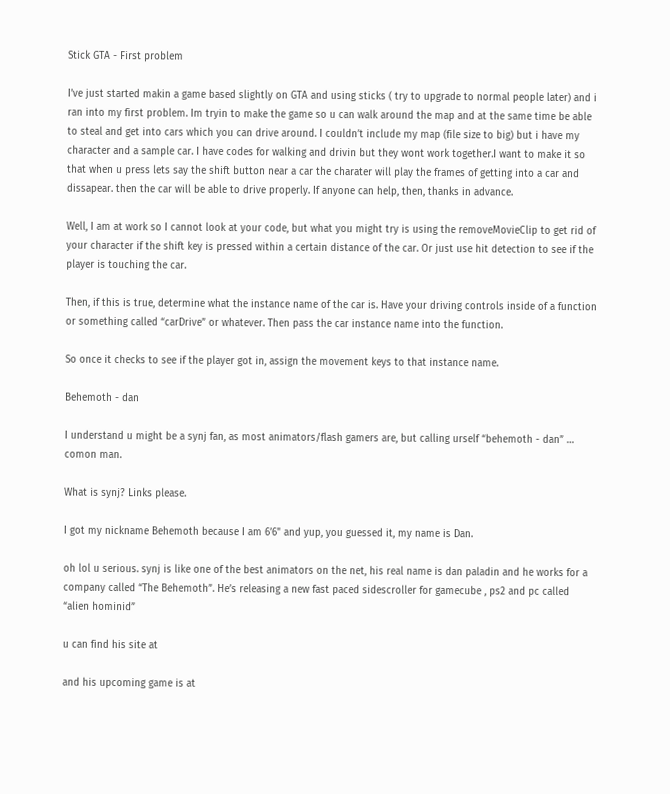Stick GTA - First problem

I’ve just started makin a game based slightly on GTA and using sticks ( try to upgrade to normal people later) and i ran into my first problem. Im tryin to make the game so u can walk around the map and at the same time be able to steal and get into cars which you can drive around. I couldn’t include my map (file size to big) but i have my character and a sample car. I have codes for walking and drivin but they wont work together.I want to make it so that when u press lets say the shift button near a car the charater will play the frames of getting into a car and dissapear. then the car will be able to drive properly. If anyone can help, then, thanks in advance.

Well, I am at work so I cannot look at your code, but what you might try is using the removeMovieClip to get rid of your character if the shift key is pressed within a certain distance of the car. Or just use hit detection to see if the player is touching the car.

Then, if this is true, determine what the instance name of the car is. Have your driving controls inside of a function or something called “carDrive” or whatever. Then pass the car instance name into the function.

So once it checks to see if the player got in, assign the movement keys to that instance name.

Behemoth - dan

I understand u might be a synj fan, as most animators/flash gamers are, but calling urself “behemoth - dan” … comon man.

What is synj? Links please.

I got my nickname Behemoth because I am 6’6" and yup, you guessed it, my name is Dan.

oh lol u serious. synj is like one of the best animators on the net, his real name is dan paladin and he works for a company called “The Behemoth”. He’s releasing a new fast paced sidescroller for gamecube , ps2 and pc called “alien hominid”

u can find his site at

and his upcoming game is at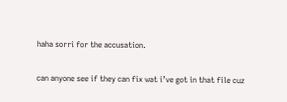haha sorri for the accusation.

can anyone see if they can fix wat i’ve got in that file cuz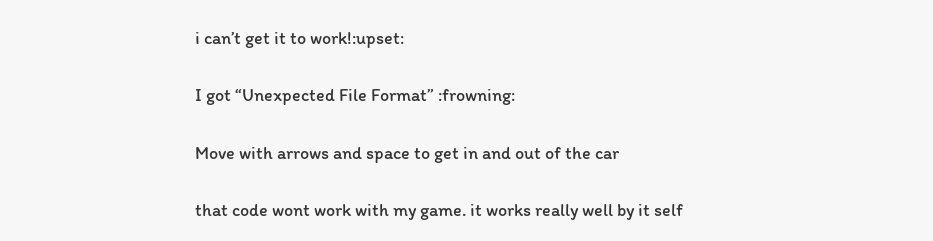i can’t get it to work!:upset:

I got “Unexpected File Format” :frowning:

Move with arrows and space to get in and out of the car

that code wont work with my game. it works really well by it self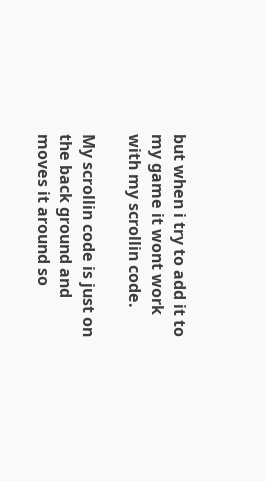but when i try to add it to my game it wont work with my scrollin code.

My scrollin code is just on the back ground and moves it around so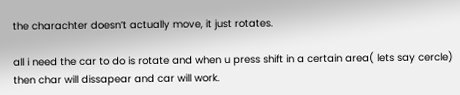the charachter doesn’t actually move, it just rotates.

all i need the car to do is rotate and when u press shift in a certain area( lets say cercle) then char will dissapear and car will work.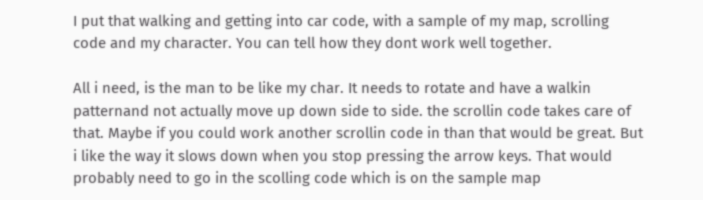I put that walking and getting into car code, with a sample of my map, scrolling code and my character. You can tell how they dont work well together.

All i need, is the man to be like my char. It needs to rotate and have a walkin patternand not actually move up down side to side. the scrollin code takes care of that. Maybe if you could work another scrollin code in than that would be great. But i like the way it slows down when you stop pressing the arrow keys. That would probably need to go in the scolling code which is on the sample map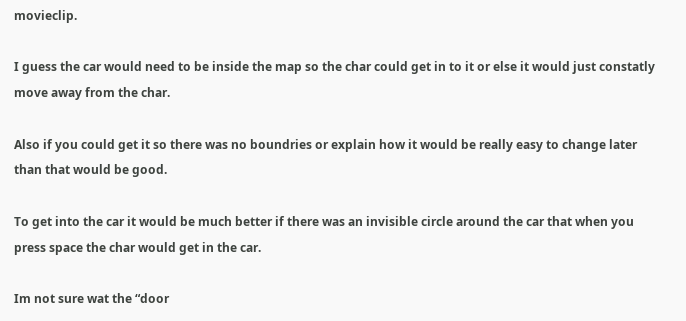movieclip.

I guess the car would need to be inside the map so the char could get in to it or else it would just constatly move away from the char.

Also if you could get it so there was no boundries or explain how it would be really easy to change later than that would be good.

To get into the car it would be much better if there was an invisible circle around the car that when you press space the char would get in the car.

Im not sure wat the “door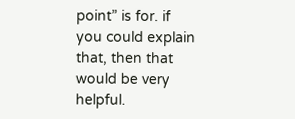point” is for. if you could explain that, then that would be very helpful.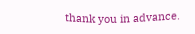thank you in advance.